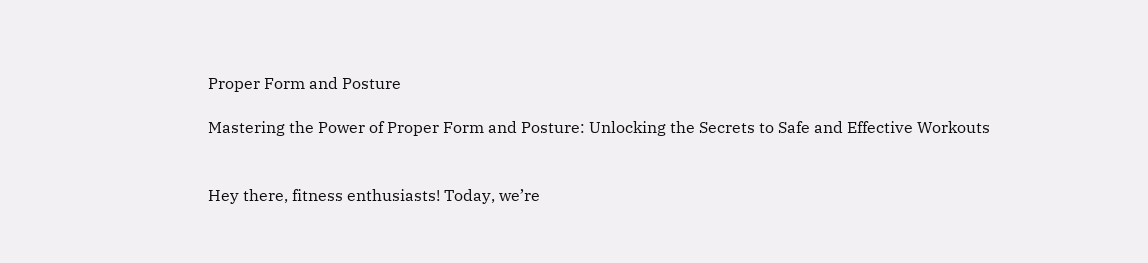Proper Form and Posture

Mastering the Power of Proper Form and Posture: Unlocking the Secrets to Safe and Effective Workouts


Hey there, fitness enthusiasts! Today, we’re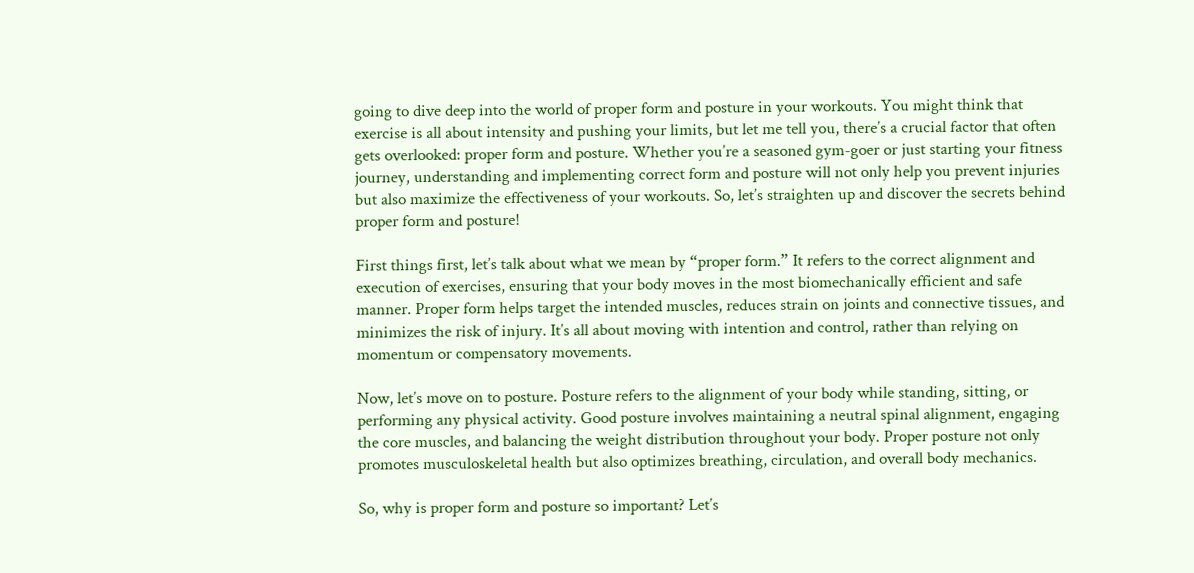going to dive deep into the world of proper form and posture in your workouts. You might think that exercise is all about intensity and pushing your limits, but let me tell you, there’s a crucial factor that often gets overlooked: proper form and posture. Whether you’re a seasoned gym-goer or just starting your fitness journey, understanding and implementing correct form and posture will not only help you prevent injuries but also maximize the effectiveness of your workouts. So, let’s straighten up and discover the secrets behind proper form and posture!

First things first, let’s talk about what we mean by “proper form.” It refers to the correct alignment and execution of exercises, ensuring that your body moves in the most biomechanically efficient and safe manner. Proper form helps target the intended muscles, reduces strain on joints and connective tissues, and minimizes the risk of injury. It’s all about moving with intention and control, rather than relying on momentum or compensatory movements.

Now, let’s move on to posture. Posture refers to the alignment of your body while standing, sitting, or performing any physical activity. Good posture involves maintaining a neutral spinal alignment, engaging the core muscles, and balancing the weight distribution throughout your body. Proper posture not only promotes musculoskeletal health but also optimizes breathing, circulation, and overall body mechanics.

So, why is proper form and posture so important? Let’s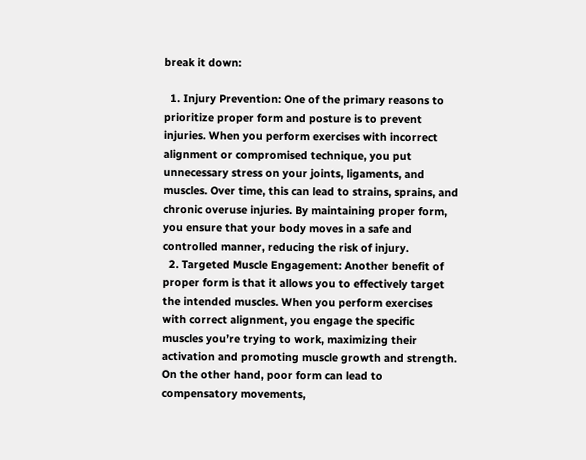break it down:

  1. Injury Prevention: One of the primary reasons to prioritize proper form and posture is to prevent injuries. When you perform exercises with incorrect alignment or compromised technique, you put unnecessary stress on your joints, ligaments, and muscles. Over time, this can lead to strains, sprains, and chronic overuse injuries. By maintaining proper form, you ensure that your body moves in a safe and controlled manner, reducing the risk of injury.
  2. Targeted Muscle Engagement: Another benefit of proper form is that it allows you to effectively target the intended muscles. When you perform exercises with correct alignment, you engage the specific muscles you’re trying to work, maximizing their activation and promoting muscle growth and strength. On the other hand, poor form can lead to compensatory movements,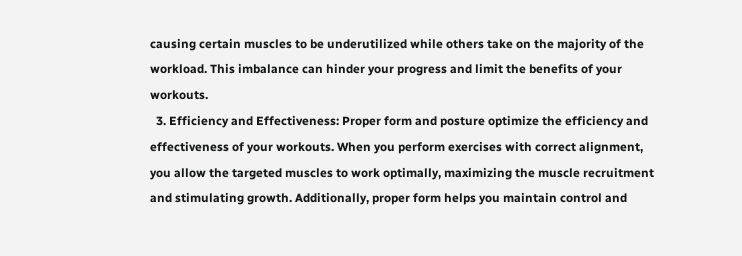causing certain muscles to be underutilized while others take on the majority of the workload. This imbalance can hinder your progress and limit the benefits of your workouts.
  3. Efficiency and Effectiveness: Proper form and posture optimize the efficiency and effectiveness of your workouts. When you perform exercises with correct alignment, you allow the targeted muscles to work optimally, maximizing the muscle recruitment and stimulating growth. Additionally, proper form helps you maintain control and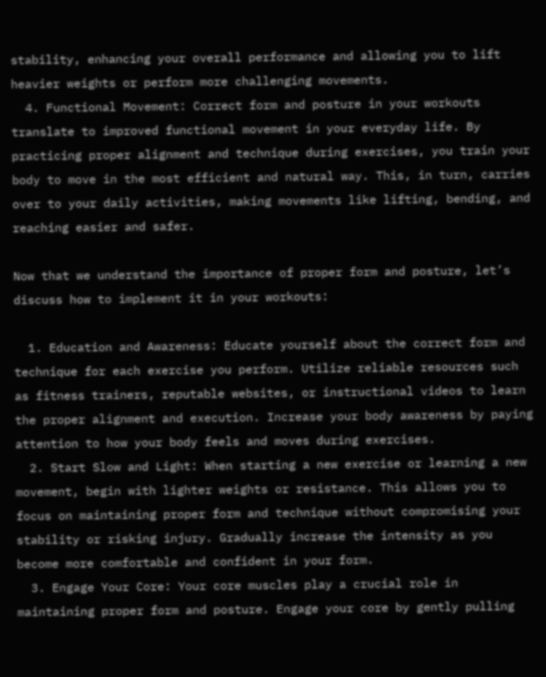stability, enhancing your overall performance and allowing you to lift heavier weights or perform more challenging movements.
  4. Functional Movement: Correct form and posture in your workouts translate to improved functional movement in your everyday life. By practicing proper alignment and technique during exercises, you train your body to move in the most efficient and natural way. This, in turn, carries over to your daily activities, making movements like lifting, bending, and reaching easier and safer.

Now that we understand the importance of proper form and posture, let’s discuss how to implement it in your workouts:

  1. Education and Awareness: Educate yourself about the correct form and technique for each exercise you perform. Utilize reliable resources such as fitness trainers, reputable websites, or instructional videos to learn the proper alignment and execution. Increase your body awareness by paying attention to how your body feels and moves during exercises.
  2. Start Slow and Light: When starting a new exercise or learning a new movement, begin with lighter weights or resistance. This allows you to focus on maintaining proper form and technique without compromising your stability or risking injury. Gradually increase the intensity as you become more comfortable and confident in your form.
  3. Engage Your Core: Your core muscles play a crucial role in maintaining proper form and posture. Engage your core by gently pulling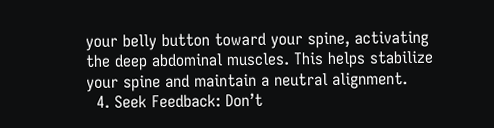your belly button toward your spine, activating the deep abdominal muscles. This helps stabilize your spine and maintain a neutral alignment.
  4. Seek Feedback: Don’t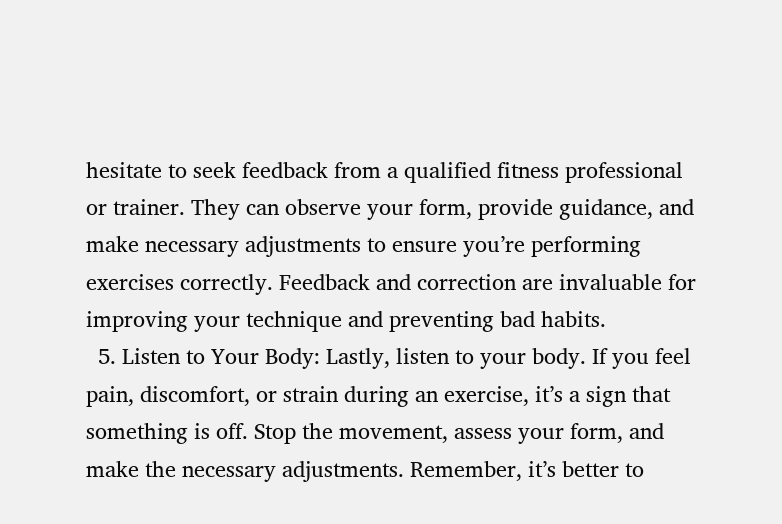hesitate to seek feedback from a qualified fitness professional or trainer. They can observe your form, provide guidance, and make necessary adjustments to ensure you’re performing exercises correctly. Feedback and correction are invaluable for improving your technique and preventing bad habits.
  5. Listen to Your Body: Lastly, listen to your body. If you feel pain, discomfort, or strain during an exercise, it’s a sign that something is off. Stop the movement, assess your form, and make the necessary adjustments. Remember, it’s better to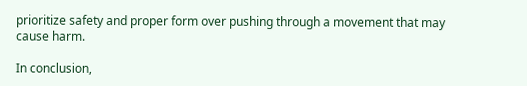prioritize safety and proper form over pushing through a movement that may cause harm.

In conclusion,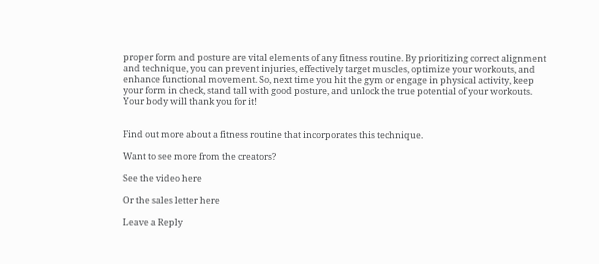proper form and posture are vital elements of any fitness routine. By prioritizing correct alignment and technique, you can prevent injuries, effectively target muscles, optimize your workouts, and enhance functional movement. So, next time you hit the gym or engage in physical activity, keep your form in check, stand tall with good posture, and unlock the true potential of your workouts. Your body will thank you for it!


Find out more about a fitness routine that incorporates this technique.

Want to see more from the creators?

See the video here

Or the sales letter here

Leave a Reply